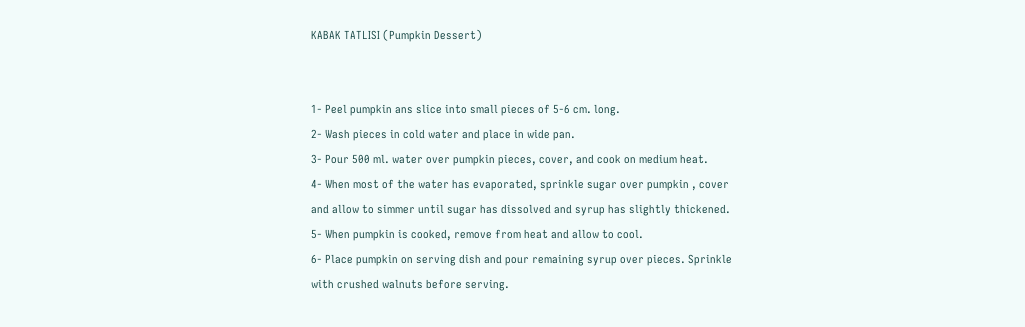KABAK TATLISI (Pumpkin Dessert)


1- Peel pumpkin ans slice into small pieces of 5-6 cm. long.
2- Wash pieces in cold water and place in wide pan.
3- Pour 500 ml. water over pumpkin pieces, cover, and cook on medium heat.
4- When most of the water has evaporated, sprinkle sugar over pumpkin , cover and allow to simmer until sugar has dissolved and syrup has slightly thickened.
5- When pumpkin is cooked, remove from heat and allow to cool.
6- Place pumpkin on serving dish and pour remaining syrup over pieces. Sprinkle with crushed walnuts before serving.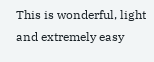This is wonderful, light and extremely easy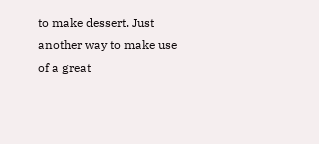to make dessert. Just another way to make use of a great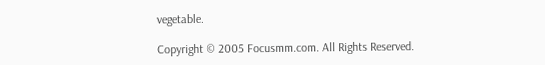vegetable.

Copyright © 2005 Focusmm.com. All Rights Reserved.